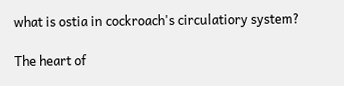what is ostia in cockroach's circulatiory system?

The heart of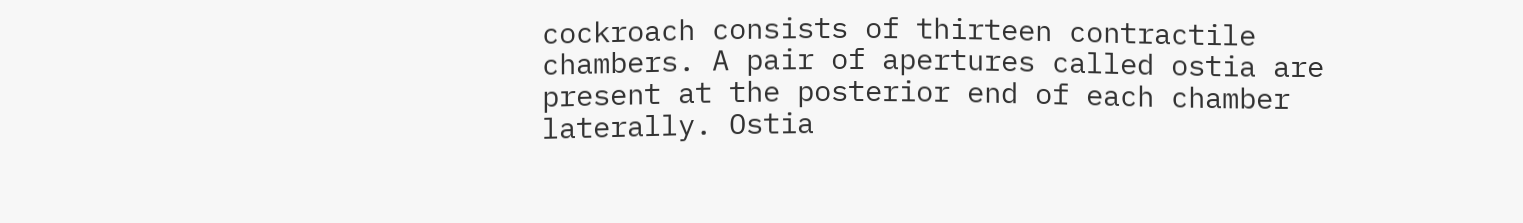cockroach consists of thirteen contractile chambers. A pair of apertures called ostia are present at the posterior end of each chamber laterally. Ostia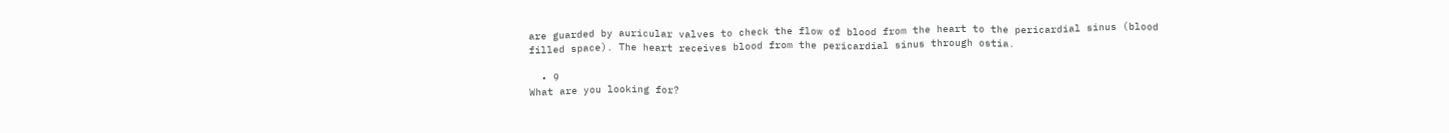are guarded by auricular valves to check the flow of blood from the heart to the pericardial sinus (blood filled space). The heart receives blood from the pericardial sinus through ostia.

  • 9
What are you looking for?